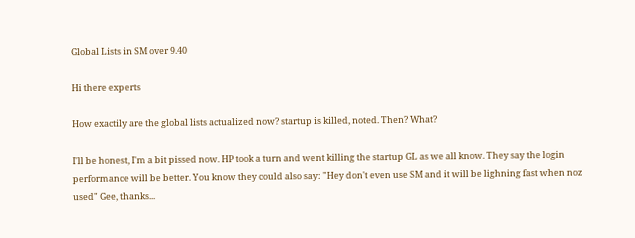Global Lists in SM over 9.40

Hi there experts

How exactily are the global lists actualized now? startup is killed, noted. Then? What?

I'll be honest, I'm a bit pissed now. HP took a turn and went killing the startup GL as we all know. They say the login performance will be better. You know they could also say: "Hey don't even use SM and it will be lighning fast when noz used" Gee, thanks...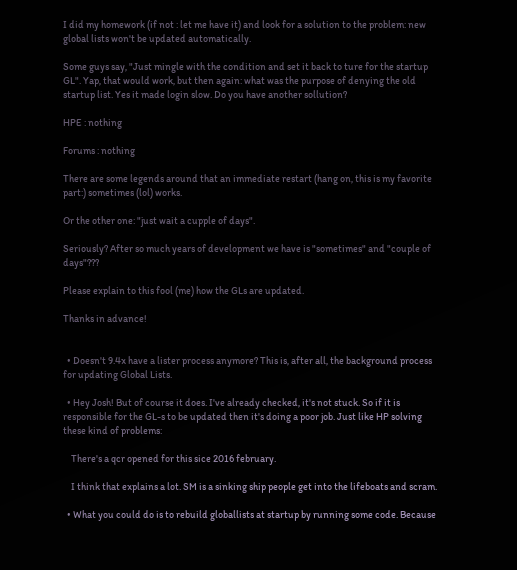I did my homework (if not : let me have it) and look for a solution to the problem: new global lists won't be updated automatically.

Some guys say, "Just mingle with the condition and set it back to ture for the startup GL". Yap, that would work, but then again: what was the purpose of denying the old startup list. Yes it made login slow. Do you have another sollution?

HPE : nothing

Forums : nothing

There are some legends around that an immediate restart (hang on, this is my favorite part:) sometimes (lol) works.

Or the other one: "just wait a cupple of days".

Seriously? After so much years of development we have is "sometimes" and "couple of days"???

Please explain to this fool (me) how the GLs are updated.

Thanks in advance!


  • Doesn't 9.4x have a lister process anymore? This is, after all, the background process for updating Global Lists.

  • Hey Josh! But of course it does. I've already checked, it's not stuck. So if it is responsible for the GL-s to be updated then it's doing a poor job. Just like HP solving these kind of problems:

    There's a qcr opened for this sice 2016 february.

    I think that explains a lot. SM is a sinking ship people get into the lifeboats and scram.

  • What you could do is to rebuild globallists at startup by running some code. Because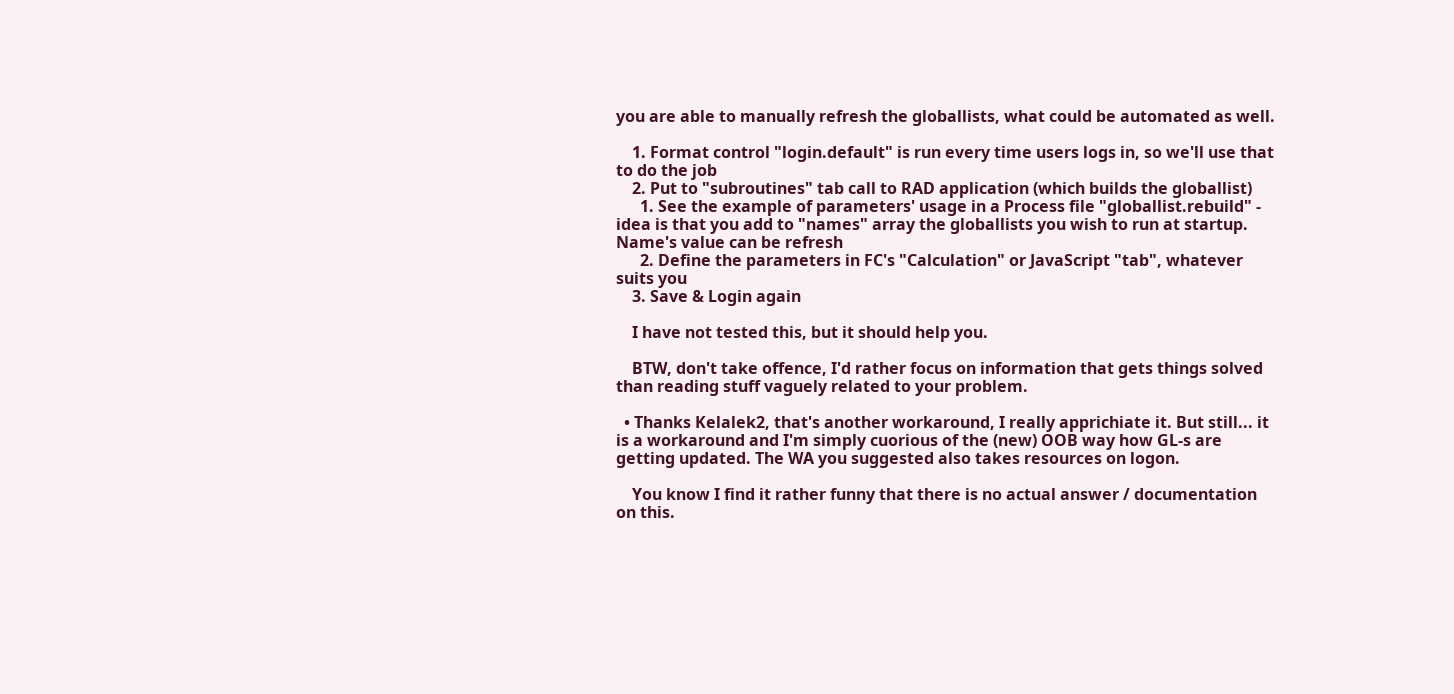you are able to manually refresh the globallists, what could be automated as well.

    1. Format control "login.default" is run every time users logs in, so we'll use that to do the job
    2. Put to "subroutines" tab call to RAD application (which builds the globallist)
      1. See the example of parameters' usage in a Process file "globallist.rebuild" - idea is that you add to "names" array the globallists you wish to run at startup. Name's value can be refresh
      2. Define the parameters in FC's "Calculation" or JavaScript "tab", whatever suits you
    3. Save & Login again

    I have not tested this, but it should help you.

    BTW, don't take offence, I'd rather focus on information that gets things solved than reading stuff vaguely related to your problem.

  • Thanks Kelalek2, that's another workaround, I really apprichiate it. But still... it is a workaround and I'm simply cuorious of the (new) OOB way how GL-s are getting updated. The WA you suggested also takes resources on logon.

    You know I find it rather funny that there is no actual answer / documentation on this.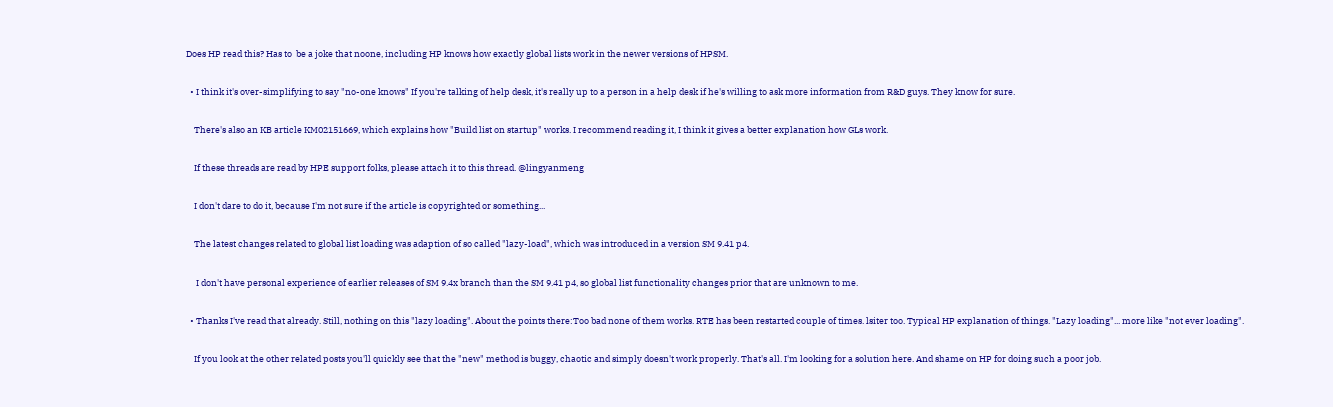Does HP read this? Has to  be a joke that noone, including HP knows how exactly global lists work in the newer versions of HPSM.

  • I think it's over-simplifying to say "no-one knows" If you're talking of help desk, it's really up to a person in a help desk if he's willing to ask more information from R&D guys. They know for sure.

    There's also an KB article KM02151669, which explains how "Build list on startup" works. I recommend reading it, I think it gives a better explanation how GLs work.

    If these threads are read by HPE support folks, please attach it to this thread. @lingyanmeng

    I don't dare to do it, because I'm not sure if the article is copyrighted or something...

    The latest changes related to global list loading was adaption of so called "lazy-load", which was introduced in a version SM 9.41 p4.

     I don't have personal experience of earlier releases of SM 9.4x branch than the SM 9.41 p4, so global list functionality changes prior that are unknown to me.

  • Thanks I've read that already. Still, nothing on this "lazy loading". About the points there:Too bad none of them works. RTE has been restarted couple of times. lsiter too. Typical HP explanation of things. "Lazy loading"... more like "not ever loading".

    If you look at the other related posts you'll quickly see that the "new" method is buggy, chaotic and simply doesn't work properly. That's all. I'm looking for a solution here. And shame on HP for doing such a poor job.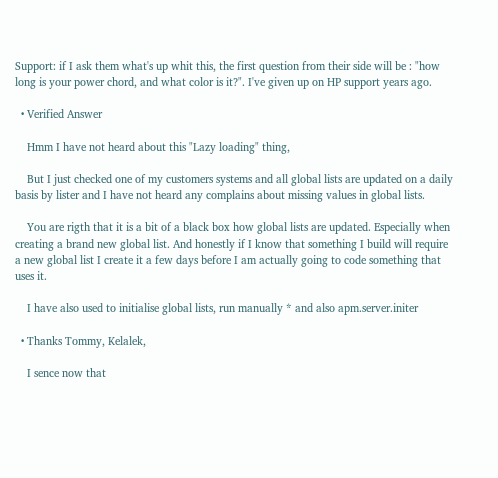Support: if I ask them what's up whit this, the first question from their side will be : "how long is your power chord, and what color is it?". I've given up on HP support years ago.

  • Verified Answer

    Hmm I have not heard about this "Lazy loading" thing,

    But I just checked one of my customers systems and all global lists are updated on a daily basis by lister and I have not heard any complains about missing values in global lists.

    You are rigth that it is a bit of a black box how global lists are updated. Especially when creating a brand new global list. And honestly if I know that something I build will require a new global list I create it a few days before I am actually going to code something that uses it.

    I have also used to initialise global lists, run manually * and also apm.server.initer

  • Thanks Tommy, Kelalek,

    I sence now that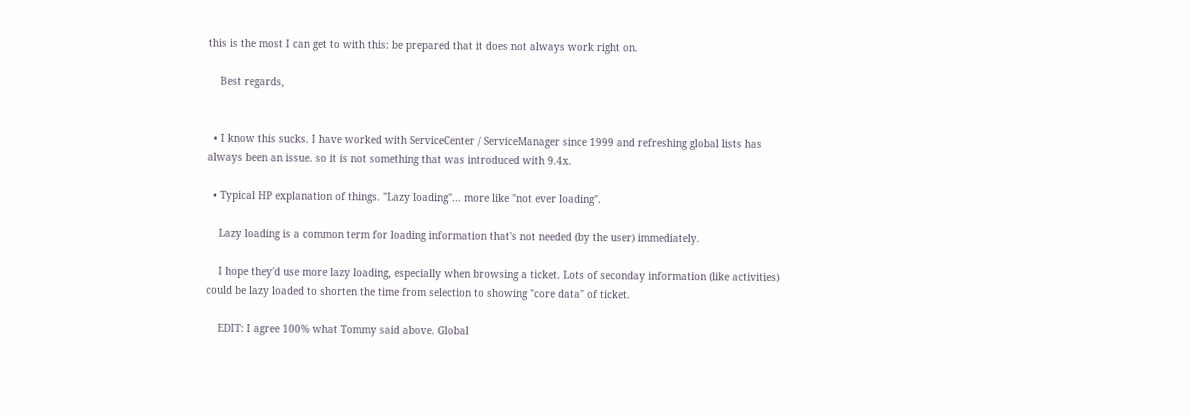this is the most I can get to with this: be prepared that it does not always work right on.

    Best regards,


  • I know this sucks. I have worked with ServiceCenter / ServiceManager since 1999 and refreshing global lists has always been an issue. so it is not something that was introduced with 9.4x.

  • Typical HP explanation of things. "Lazy loading"... more like "not ever loading".

    Lazy loading is a common term for loading information that's not needed (by the user) immediately.

    I hope they'd use more lazy loading, especially when browsing a ticket. Lots of seconday information (like activities) could be lazy loaded to shorten the time from selection to showing "core data" of ticket.

    EDIT: I agree 100% what Tommy said above. Global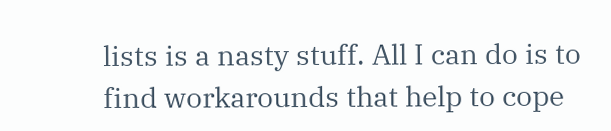lists is a nasty stuff. All I can do is to find workarounds that help to cope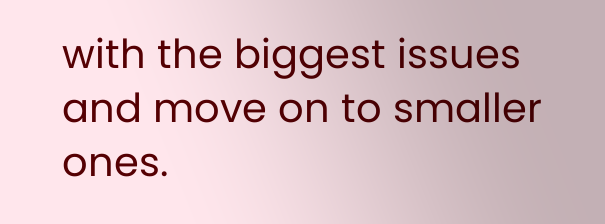with the biggest issues and move on to smaller ones.